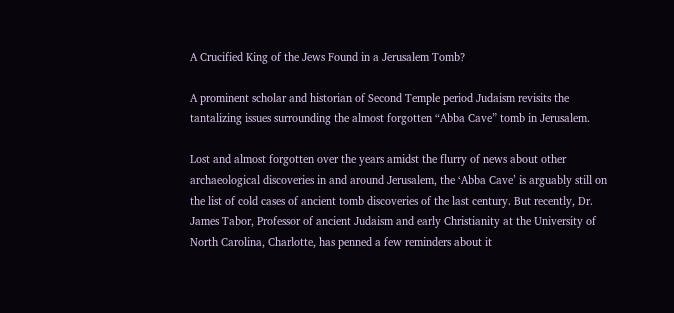A Crucified King of the Jews Found in a Jerusalem Tomb?

A prominent scholar and historian of Second Temple period Judaism revisits the tantalizing issues surrounding the almost forgotten “Abba Cave” tomb in Jerusalem.

Lost and almost forgotten over the years amidst the flurry of news about other archaeological discoveries in and around Jerusalem, the ‘Abba Cave’ is arguably still on the list of cold cases of ancient tomb discoveries of the last century. But recently, Dr. James Tabor, Professor of ancient Judaism and early Christianity at the University of North Carolina, Charlotte, has penned a few reminders about it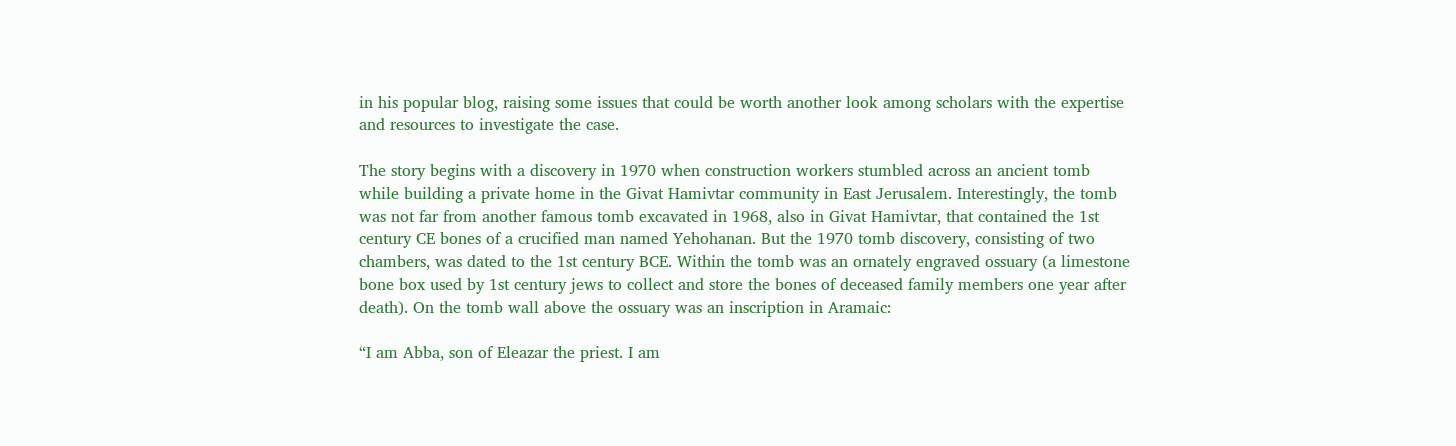in his popular blog, raising some issues that could be worth another look among scholars with the expertise and resources to investigate the case.

The story begins with a discovery in 1970 when construction workers stumbled across an ancient tomb while building a private home in the Givat Hamivtar community in East Jerusalem. Interestingly, the tomb was not far from another famous tomb excavated in 1968, also in Givat Hamivtar, that contained the 1st century CE bones of a crucified man named Yehohanan. But the 1970 tomb discovery, consisting of two chambers, was dated to the 1st century BCE. Within the tomb was an ornately engraved ossuary (a limestone bone box used by 1st century jews to collect and store the bones of deceased family members one year after death). On the tomb wall above the ossuary was an inscription in Aramaic:

“I am Abba, son of Eleazar the priest. I am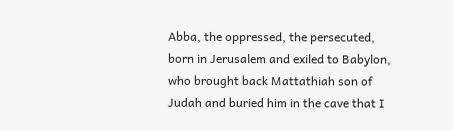Abba, the oppressed, the persecuted, born in Jerusalem and exiled to Babylon, who brought back Mattathiah son of Judah and buried him in the cave that I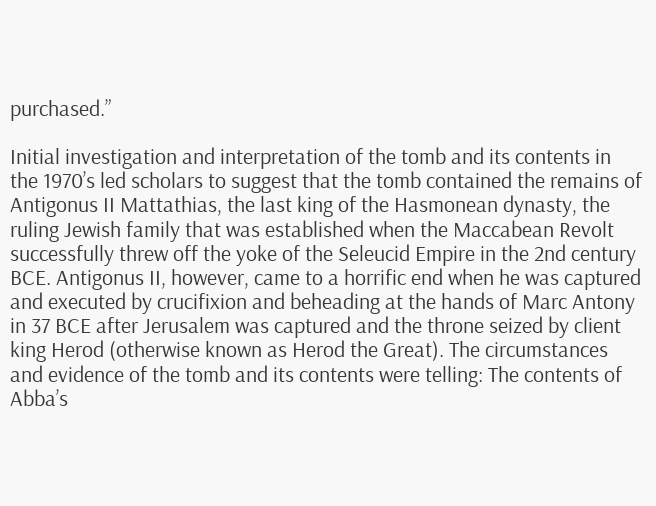purchased.”

Initial investigation and interpretation of the tomb and its contents in the 1970’s led scholars to suggest that the tomb contained the remains of Antigonus II Mattathias, the last king of the Hasmonean dynasty, the ruling Jewish family that was established when the Maccabean Revolt successfully threw off the yoke of the Seleucid Empire in the 2nd century BCE. Antigonus II, however, came to a horrific end when he was captured and executed by crucifixion and beheading at the hands of Marc Antony in 37 BCE after Jerusalem was captured and the throne seized by client king Herod (otherwise known as Herod the Great). The circumstances and evidence of the tomb and its contents were telling: The contents of Abba’s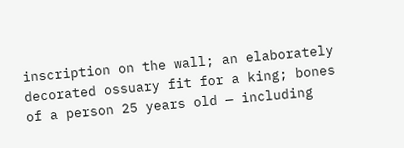inscription on the wall; an elaborately decorated ossuary fit for a king; bones of a person 25 years old — including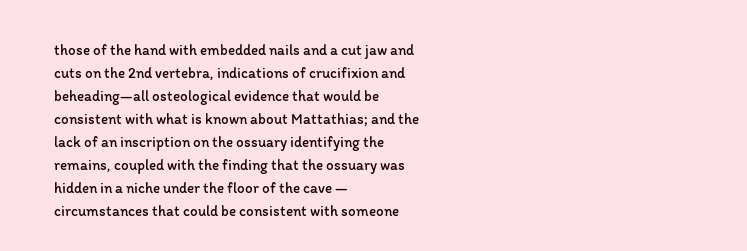those of the hand with embedded nails and a cut jaw and cuts on the 2nd vertebra, indications of crucifixion and beheading—all osteological evidence that would be consistent with what is known about Mattathias; and the lack of an inscription on the ossuary identifying the remains, coupled with the finding that the ossuary was hidden in a niche under the floor of the cave — circumstances that could be consistent with someone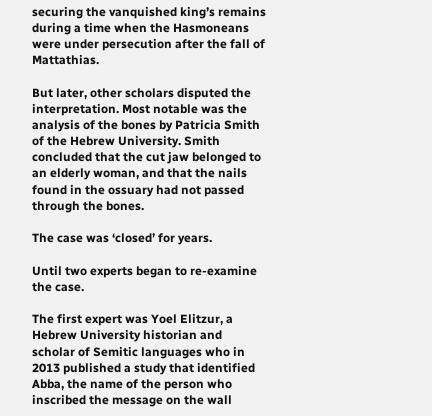securing the vanquished king’s remains during a time when the Hasmoneans were under persecution after the fall of Mattathias.

But later, other scholars disputed the interpretation. Most notable was the analysis of the bones by Patricia Smith of the Hebrew University. Smith concluded that the cut jaw belonged to an elderly woman, and that the nails found in the ossuary had not passed through the bones.

The case was ‘closed’ for years.

Until two experts began to re-examine the case.

The first expert was Yoel Elitzur, a Hebrew University historian and scholar of Semitic languages who in 2013 published a study that identified Abba, the name of the person who inscribed the message on the wall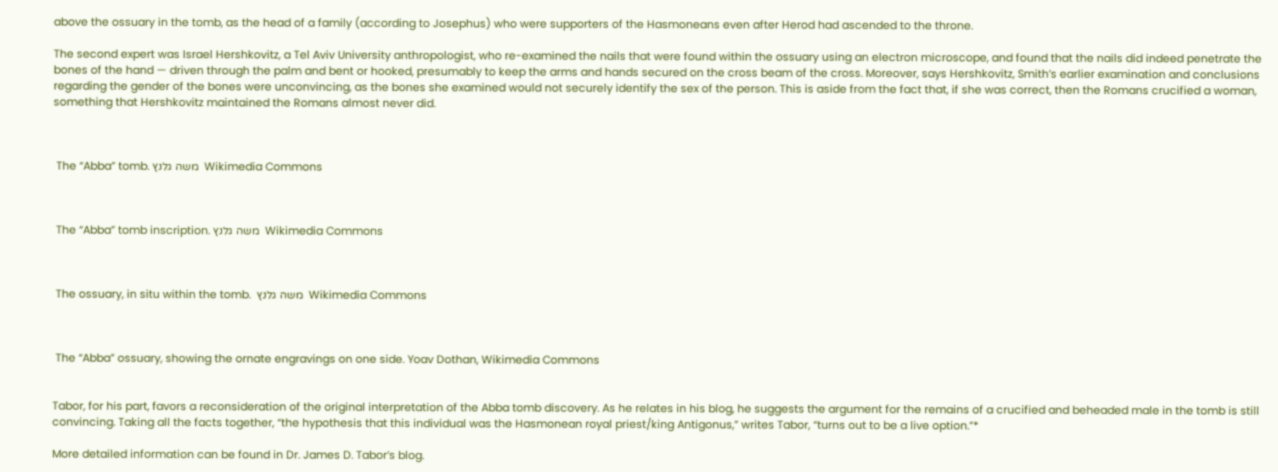above the ossuary in the tomb, as the head of a family (according to Josephus) who were supporters of the Hasmoneans even after Herod had ascended to the throne.

The second expert was Israel Hershkovitz, a Tel Aviv University anthropologist, who re-examined the nails that were found within the ossuary using an electron microscope, and found that the nails did indeed penetrate the bones of the hand — driven through the palm and bent or hooked, presumably to keep the arms and hands secured on the cross beam of the cross. Moreover, says Hershkovitz, Smith’s earlier examination and conclusions regarding the gender of the bones were unconvincing, as the bones she examined would not securely identify the sex of the person. This is aside from the fact that, if she was correct, then the Romans crucified a woman, something that Hershkovitz maintained the Romans almost never did.



 The “Abba” tomb. משה גלנץ  Wikimedia Commons



 The “Abba” tomb inscription. משה גלנץ  Wikimedia Commons



 The ossuary, in situ within the tomb.  משה גלנץ  Wikimedia Commons



 The “Abba” ossuary, showing the ornate engravings on one side. Yoav Dothan, Wikimedia Commons


Tabor, for his part, favors a reconsideration of the original interpretation of the Abba tomb discovery. As he relates in his blog, he suggests the argument for the remains of a crucified and beheaded male in the tomb is still convincing. Taking all the facts together, “the hypothesis that this individual was the Hasmonean royal priest/king Antigonus,” writes Tabor, “turns out to be a live option.”*

More detailed information can be found in Dr. James D. Tabor’s blog.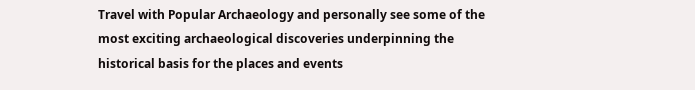Travel with Popular Archaeology and personally see some of the most exciting archaeological discoveries underpinning the historical basis for the places and events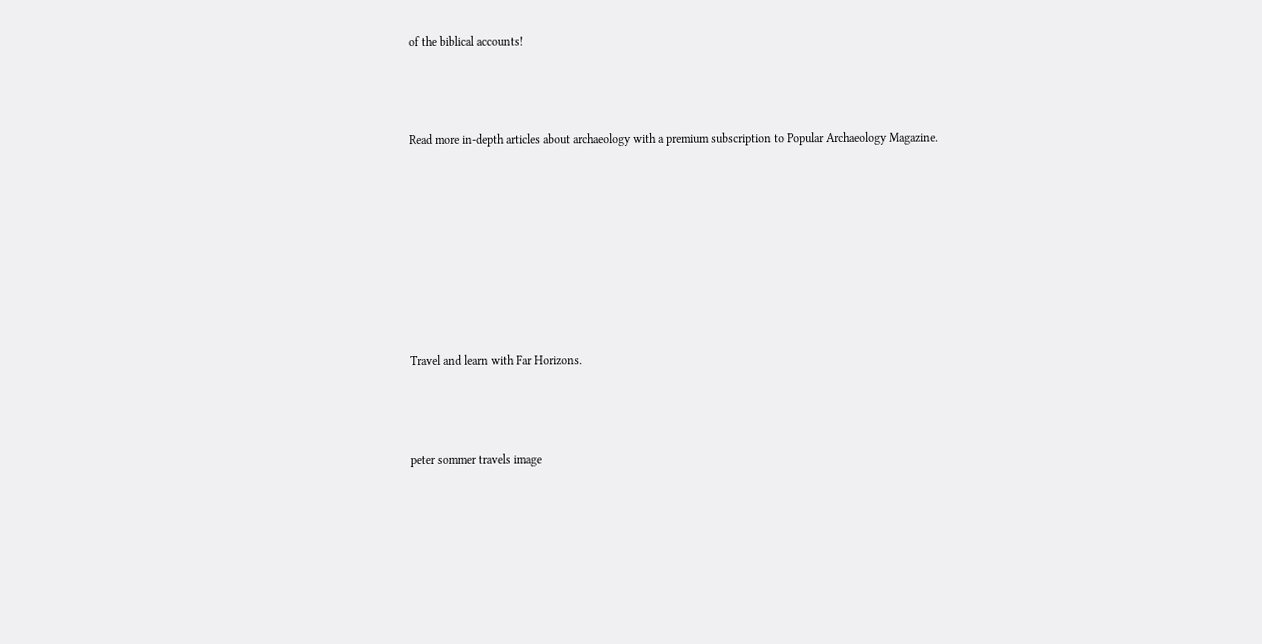of the biblical accounts!



Read more in-depth articles about archaeology with a premium subscription to Popular Archaeology Magazine.








Travel and learn with Far Horizons.



peter sommer travels image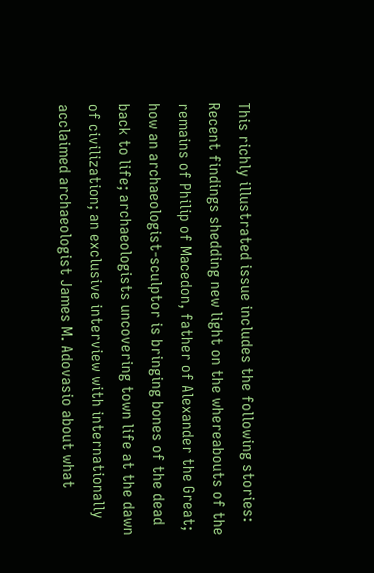This richly illustrated issue includes the following stories: Recent findings shedding new light on the whereabouts of the remains of Philip of Macedon, father of Alexander the Great; how an archaeologist-sculptor is bringing bones of the dead back to life; archaeologists uncovering town life at the dawn of civilization; an exclusive interview with internationally acclaimed archaeologist James M. Adovasio about what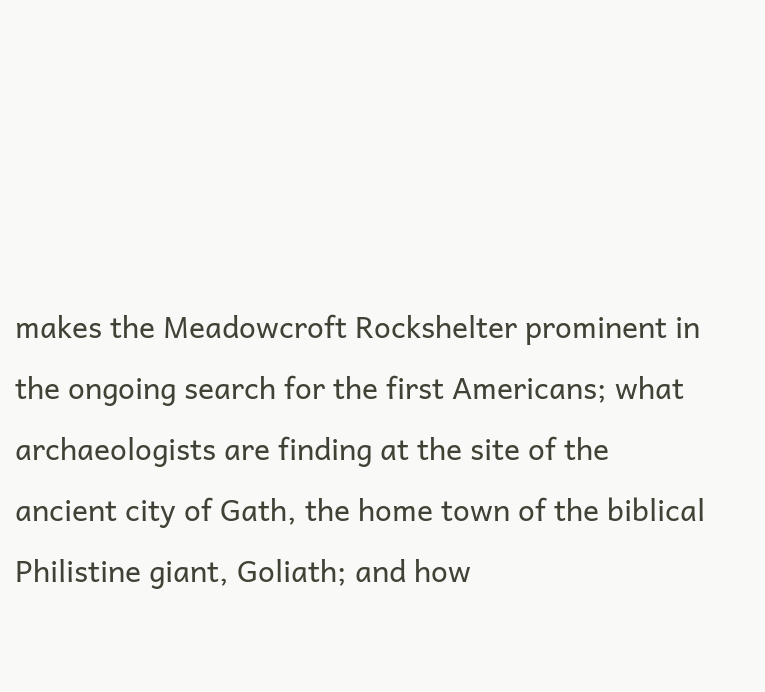makes the Meadowcroft Rockshelter prominent in the ongoing search for the first Americans; what archaeologists are finding at the site of the ancient city of Gath, the home town of the biblical Philistine giant, Goliath; and how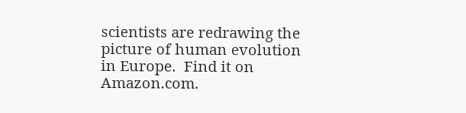scientists are redrawing the picture of human evolution in Europe.  Find it on Amazon.com.